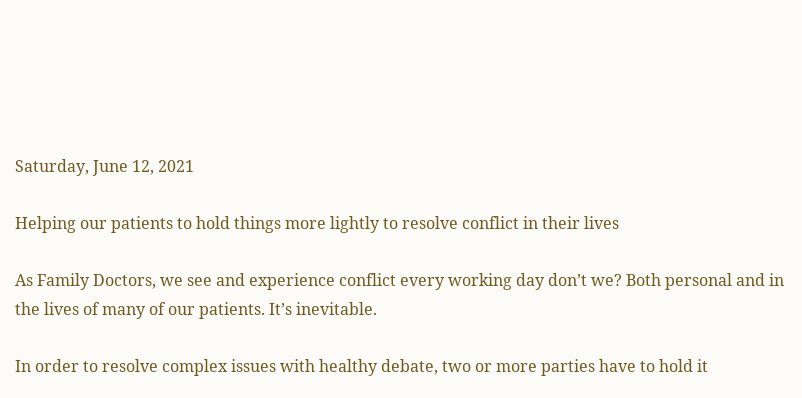Saturday, June 12, 2021

Helping our patients to hold things more lightly to resolve conflict in their lives

As Family Doctors, we see and experience conflict every working day don’t we? Both personal and in the lives of many of our patients. It’s inevitable.

In order to resolve complex issues with healthy debate, two or more parties have to hold it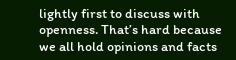lightly first to discuss with openness. That’s hard because we all hold opinions and facts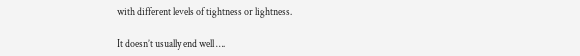with different levels of tightness or lightness.

It doesn’t usually end well ….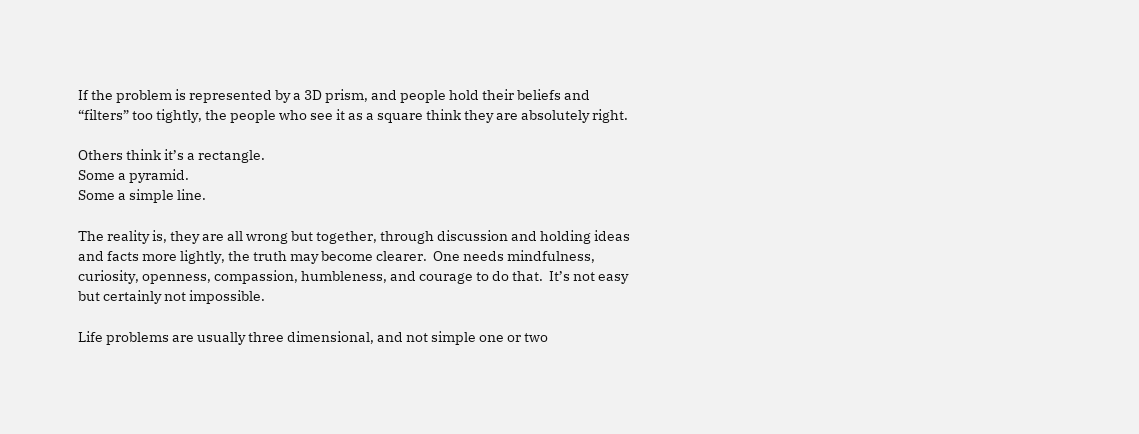If the problem is represented by a 3D prism, and people hold their beliefs and “filters” too tightly, the people who see it as a square think they are absolutely right.

Others think it’s a rectangle.
Some a pyramid.
Some a simple line.

The reality is, they are all wrong but together, through discussion and holding ideas and facts more lightly, the truth may become clearer.  One needs mindfulness, curiosity, openness, compassion, humbleness, and courage to do that.  It’s not easy but certainly not impossible.

Life problems are usually three dimensional, and not simple one or two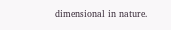dimensional in nature.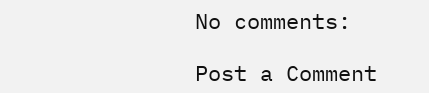No comments:

Post a Comment